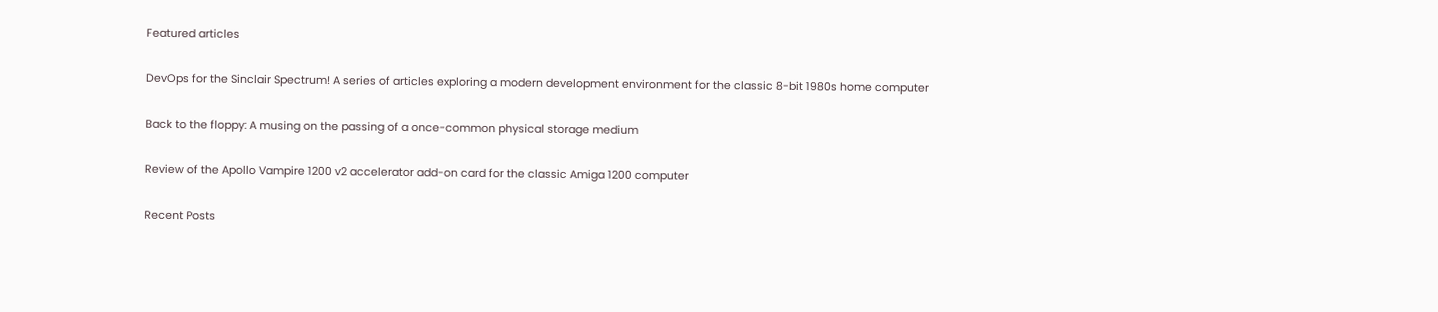Featured articles

DevOps for the Sinclair Spectrum! A series of articles exploring a modern development environment for the classic 8-bit 1980s home computer

Back to the floppy: A musing on the passing of a once-common physical storage medium

Review of the Apollo Vampire 1200 v2 accelerator add-on card for the classic Amiga 1200 computer

Recent Posts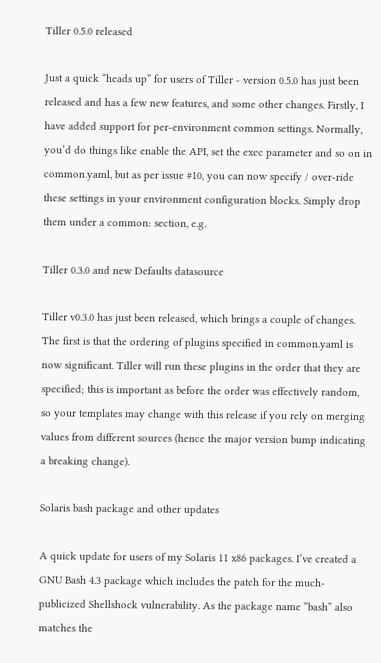Tiller 0.5.0 released

Just a quick “heads up” for users of Tiller - version 0.5.0 has just been released and has a few new features, and some other changes. Firstly, I have added support for per-environment common settings. Normally, you’d do things like enable the API, set the exec parameter and so on in common.yaml, but as per issue #10, you can now specify / over-ride these settings in your environment configuration blocks. Simply drop them under a common: section, e.g.

Tiller 0.3.0 and new Defaults datasource

Tiller v0.3.0 has just been released, which brings a couple of changes. The first is that the ordering of plugins specified in common.yaml is now significant. Tiller will run these plugins in the order that they are specified; this is important as before the order was effectively random, so your templates may change with this release if you rely on merging values from different sources (hence the major version bump indicating a breaking change).

Solaris bash package and other updates

A quick update for users of my Solaris 11 x86 packages. I’ve created a GNU Bash 4.3 package which includes the patch for the much-publicized Shellshock vulnerability. As the package name “bash” also matches the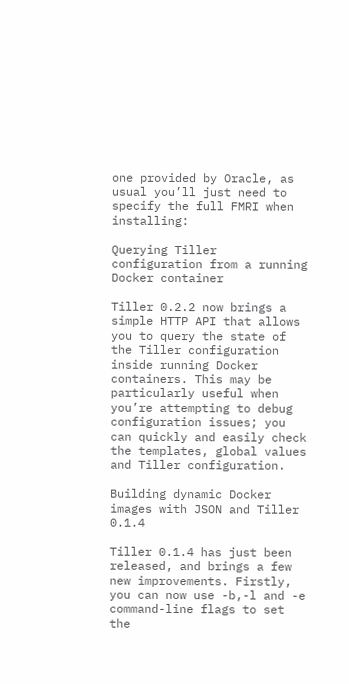one provided by Oracle, as usual you’ll just need to specify the full FMRI when installing:

Querying Tiller configuration from a running Docker container

Tiller 0.2.2 now brings a simple HTTP API that allows you to query the state of the Tiller configuration inside running Docker containers. This may be particularly useful when you’re attempting to debug configuration issues; you can quickly and easily check the templates, global values and Tiller configuration.

Building dynamic Docker images with JSON and Tiller 0.1.4

Tiller 0.1.4 has just been released, and brings a few new improvements. Firstly, you can now use -b,-l and -e command-line flags to set the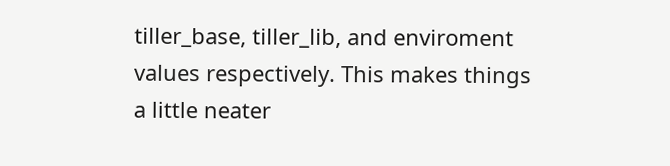tiller_base, tiller_lib, and enviroment values respectively. This makes things a little neater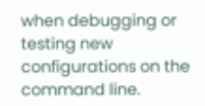when debugging or testing new configurations on the command line.